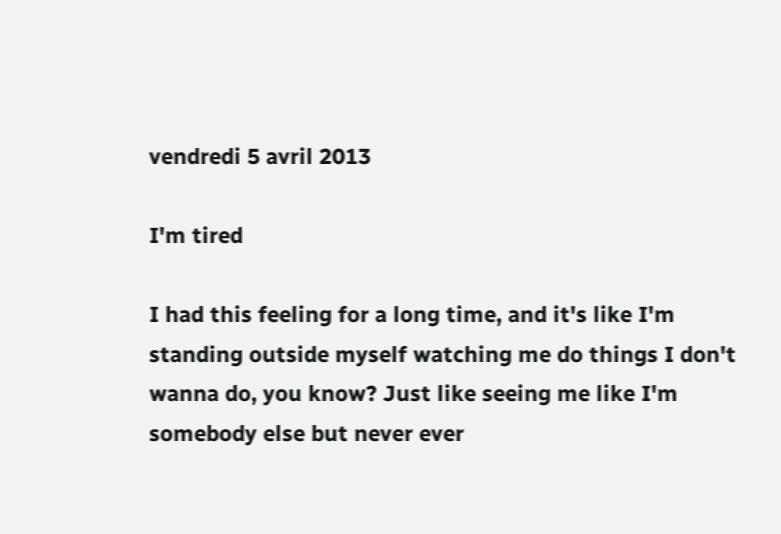vendredi 5 avril 2013

I'm tired

I had this feeling for a long time, and it's like I'm standing outside myself watching me do things I don't wanna do, you know? Just like seeing me like I'm somebody else but never ever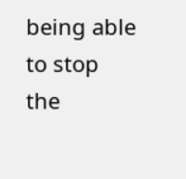being able to stop the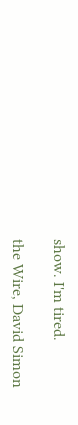show. I'm tired.

the Wire, David Simon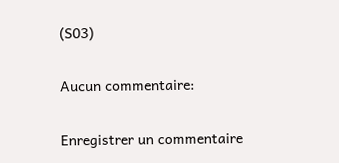(S03)

Aucun commentaire:

Enregistrer un commentaire